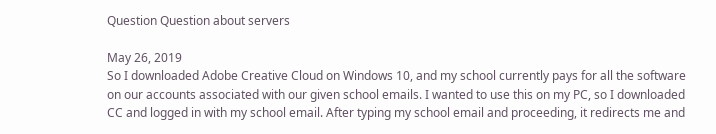Question Question about servers

May 26, 2019
So I downloaded Adobe Creative Cloud on Windows 10, and my school currently pays for all the software on our accounts associated with our given school emails. I wanted to use this on my PC, so I downloaded CC and logged in with my school email. After typing my school email and proceeding, it redirects me and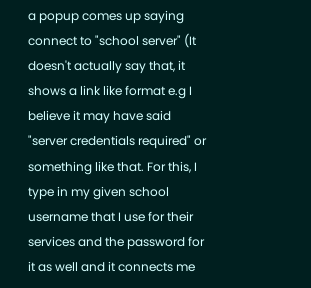a popup comes up saying connect to "school server" (It doesn't actually say that, it shows a link like format e.g I believe it may have said "server credentials required" or something like that. For this, I type in my given school username that I use for their services and the password for it as well and it connects me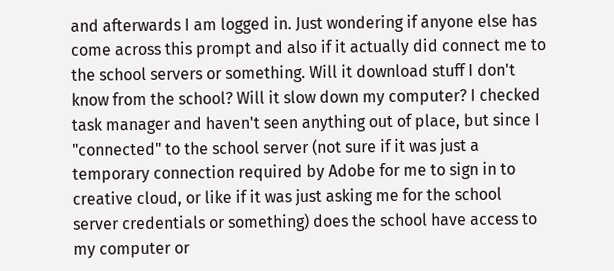and afterwards I am logged in. Just wondering if anyone else has come across this prompt and also if it actually did connect me to the school servers or something. Will it download stuff I don't know from the school? Will it slow down my computer? I checked task manager and haven't seen anything out of place, but since I "connected" to the school server (not sure if it was just a temporary connection required by Adobe for me to sign in to creative cloud, or like if it was just asking me for the school server credentials or something) does the school have access to my computer or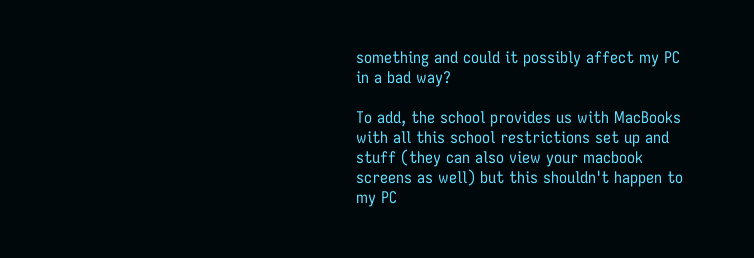something and could it possibly affect my PC in a bad way?

To add, the school provides us with MacBooks with all this school restrictions set up and stuff (they can also view your macbook screens as well) but this shouldn't happen to my PC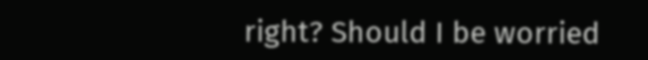right? Should I be worried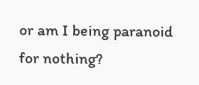or am I being paranoid for nothing?